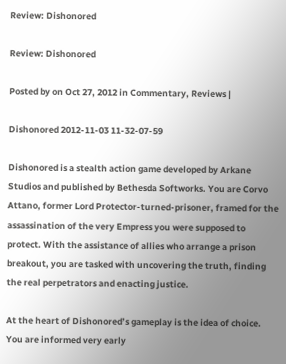Review: Dishonored

Review: Dishonored

Posted by on Oct 27, 2012 in Commentary, Reviews |

Dishonored 2012-11-03 11-32-07-59

Dishonored is a stealth action game developed by Arkane Studios and published by Bethesda Softworks. You are Corvo Attano, former Lord Protector-turned-prisoner, framed for the assassination of the very Empress you were supposed to protect. With the assistance of allies who arrange a prison breakout, you are tasked with uncovering the truth, finding the real perpetrators and enacting justice.

At the heart of Dishonored’s gameplay is the idea of choice. You are informed very early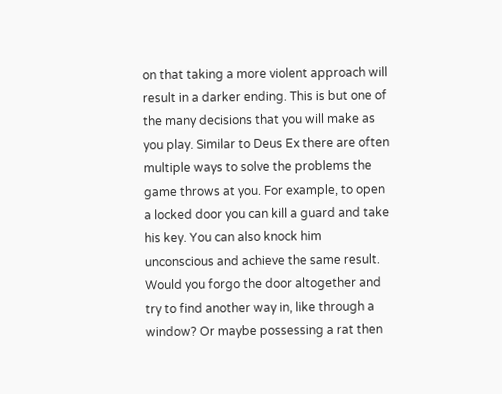on that taking a more violent approach will result in a darker ending. This is but one of the many decisions that you will make as you play. Similar to Deus Ex there are often multiple ways to solve the problems the game throws at you. For example, to open a locked door you can kill a guard and take his key. You can also knock him unconscious and achieve the same result. Would you forgo the door altogether and try to find another way in, like through a window? Or maybe possessing a rat then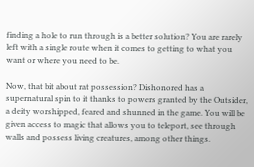finding a hole to run through is a better solution? You are rarely left with a single route when it comes to getting to what you want or where you need to be.

Now, that bit about rat possession? Dishonored has a supernatural spin to it thanks to powers granted by the Outsider, a deity worshipped, feared and shunned in the game. You will be given access to magic that allows you to teleport, see through walls and possess living creatures, among other things.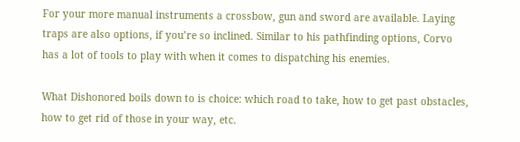For your more manual instruments a crossbow, gun and sword are available. Laying traps are also options, if you’re so inclined. Similar to his pathfinding options, Corvo has a lot of tools to play with when it comes to dispatching his enemies.

What Dishonored boils down to is choice: which road to take, how to get past obstacles, how to get rid of those in your way, etc.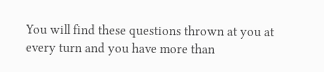You will find these questions thrown at you at every turn and you have more than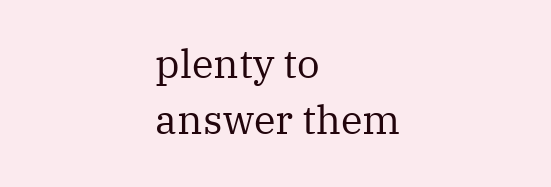plenty to answer them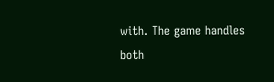with. The game handles both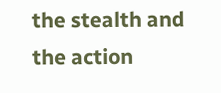the stealth and the action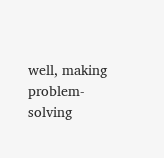well, making problem-solving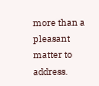more than a pleasant matter to address.